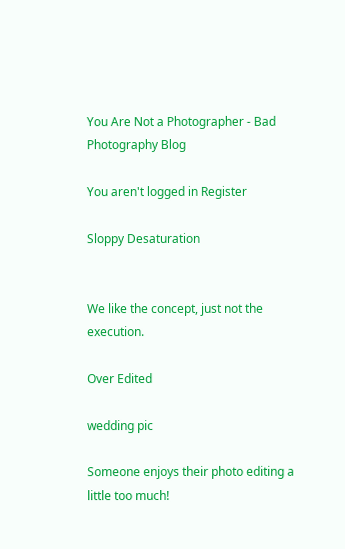You Are Not a Photographer - Bad Photography Blog

You aren't logged in Register

Sloppy Desaturation


We like the concept, just not the execution.

Over Edited

wedding pic

Someone enjoys their photo editing a little too much!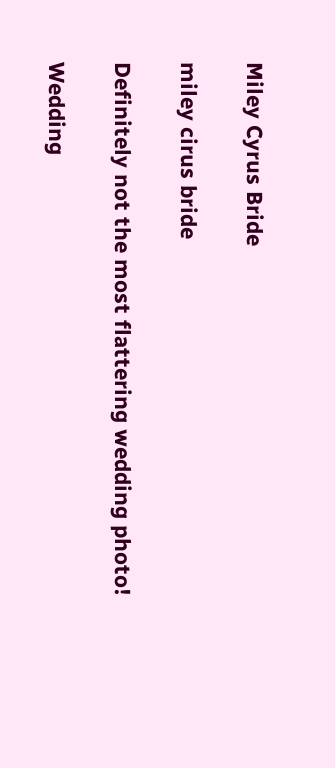Miley Cyrus Bride

miley cirus bride

Definitely not the most flattering wedding photo!

Wedding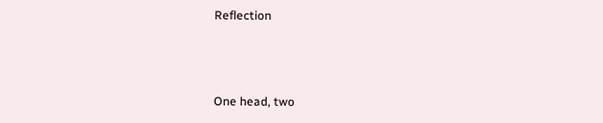Reflection



One head, two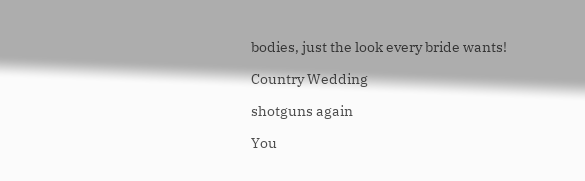bodies, just the look every bride wants!

Country Wedding

shotguns again

You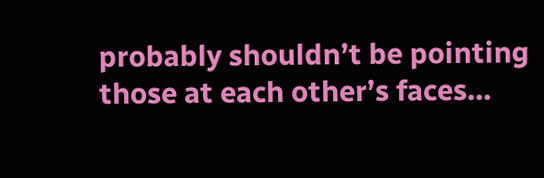probably shouldn’t be pointing those at each other’s faces…